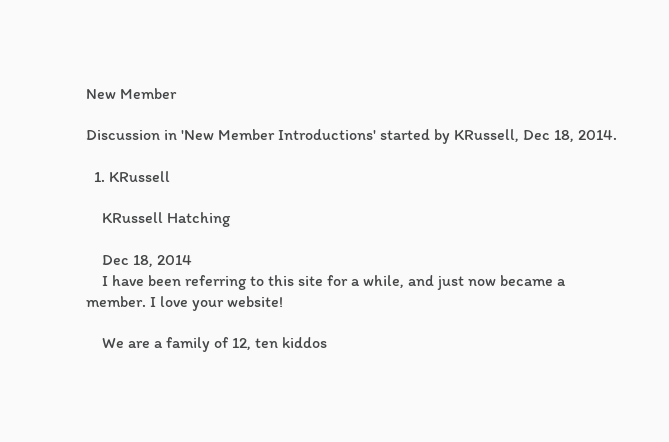New Member

Discussion in 'New Member Introductions' started by KRussell, Dec 18, 2014.

  1. KRussell

    KRussell Hatching

    Dec 18, 2014
    I have been referring to this site for a while, and just now became a member. I love your website!

    We are a family of 12, ten kiddos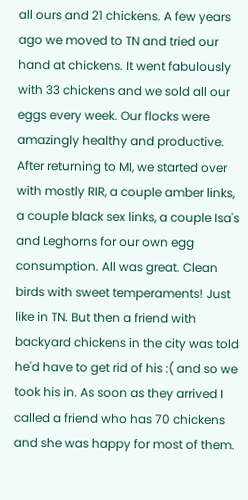all ours and 21 chickens. A few years ago we moved to TN and tried our hand at chickens. It went fabulously with 33 chickens and we sold all our eggs every week. Our flocks were amazingly healthy and productive. After returning to MI, we started over with mostly RIR, a couple amber links, a couple black sex links, a couple Isa's and Leghorns for our own egg consumption. All was great. Clean birds with sweet temperaments! Just like in TN. But then a friend with backyard chickens in the city was told he'd have to get rid of his :( and so we took his in. As soon as they arrived I called a friend who has 70 chickens and she was happy for most of them.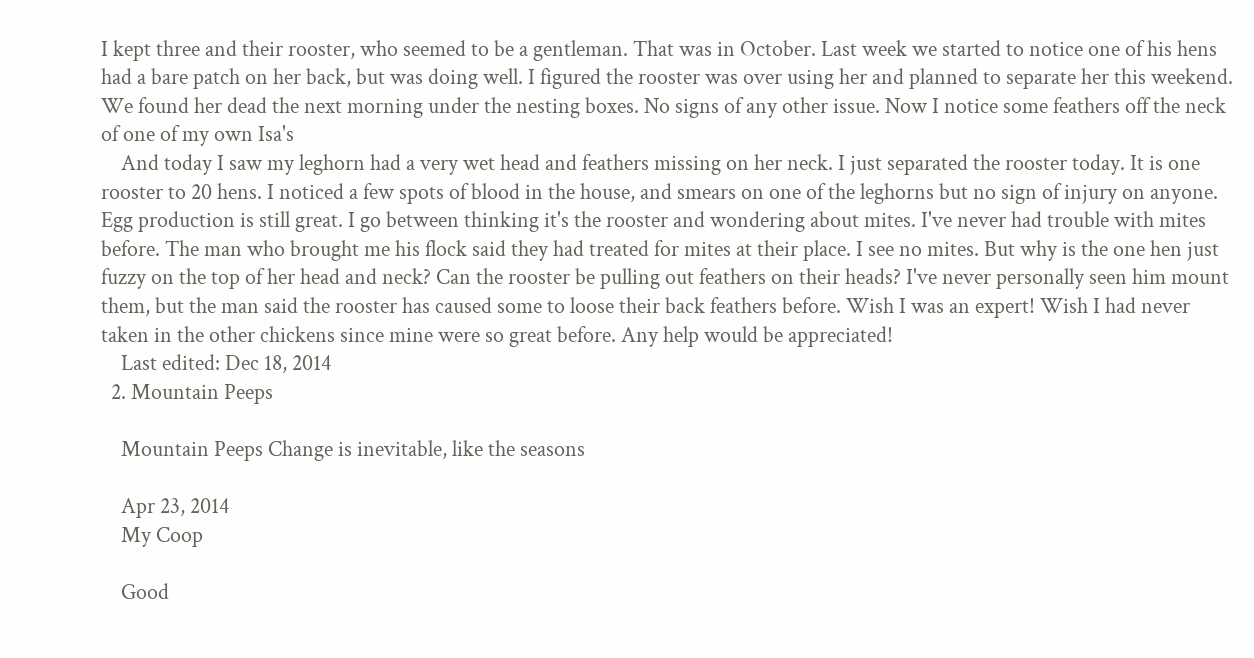I kept three and their rooster, who seemed to be a gentleman. That was in October. Last week we started to notice one of his hens had a bare patch on her back, but was doing well. I figured the rooster was over using her and planned to separate her this weekend. We found her dead the next morning under the nesting boxes. No signs of any other issue. Now I notice some feathers off the neck of one of my own Isa's
    And today I saw my leghorn had a very wet head and feathers missing on her neck. I just separated the rooster today. It is one rooster to 20 hens. I noticed a few spots of blood in the house, and smears on one of the leghorns but no sign of injury on anyone. Egg production is still great. I go between thinking it's the rooster and wondering about mites. I've never had trouble with mites before. The man who brought me his flock said they had treated for mites at their place. I see no mites. But why is the one hen just fuzzy on the top of her head and neck? Can the rooster be pulling out feathers on their heads? I've never personally seen him mount them, but the man said the rooster has caused some to loose their back feathers before. Wish I was an expert! Wish I had never taken in the other chickens since mine were so great before. Any help would be appreciated!
    Last edited: Dec 18, 2014
  2. Mountain Peeps

    Mountain Peeps Change is inevitable, like the seasons

    Apr 23, 2014
    My Coop

    Good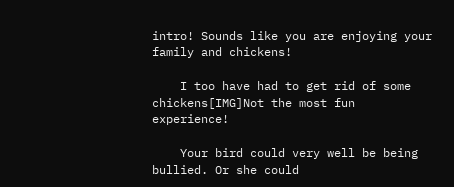intro! Sounds like you are enjoying your family and chickens!

    I too have had to get rid of some chickens[IMG]Not the most fun experience!

    Your bird could very well be being bullied. Or she could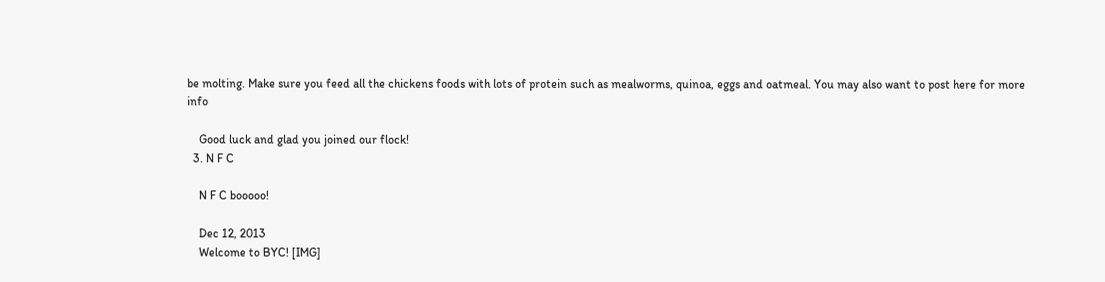be molting. Make sure you feed all the chickens foods with lots of protein such as mealworms, quinoa, eggs and oatmeal. You may also want to post here for more info

    Good luck and glad you joined our flock!
  3. N F C

    N F C booooo!

    Dec 12, 2013
    Welcome to BYC! [IMG]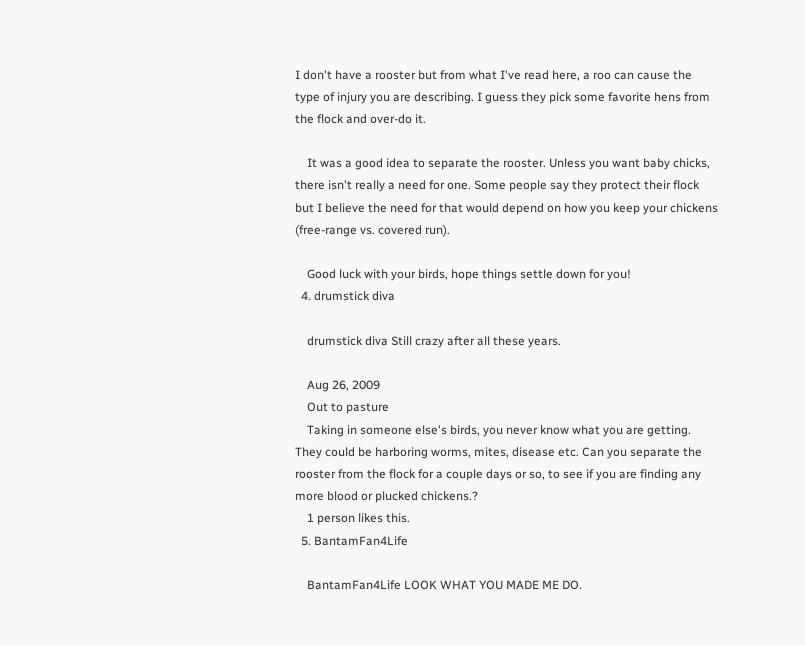I don't have a rooster but from what I've read here, a roo can cause the type of injury you are describing. I guess they pick some favorite hens from the flock and over-do it.

    It was a good idea to separate the rooster. Unless you want baby chicks, there isn't really a need for one. Some people say they protect their flock but I believe the need for that would depend on how you keep your chickens (free-range vs. covered run).

    Good luck with your birds, hope things settle down for you!
  4. drumstick diva

    drumstick diva Still crazy after all these years.

    Aug 26, 2009
    Out to pasture
    Taking in someone else's birds, you never know what you are getting. They could be harboring worms, mites, disease etc. Can you separate the rooster from the flock for a couple days or so, to see if you are finding any more blood or plucked chickens.?
    1 person likes this.
  5. BantamFan4Life

    BantamFan4Life LOOK WHAT YOU MADE ME DO.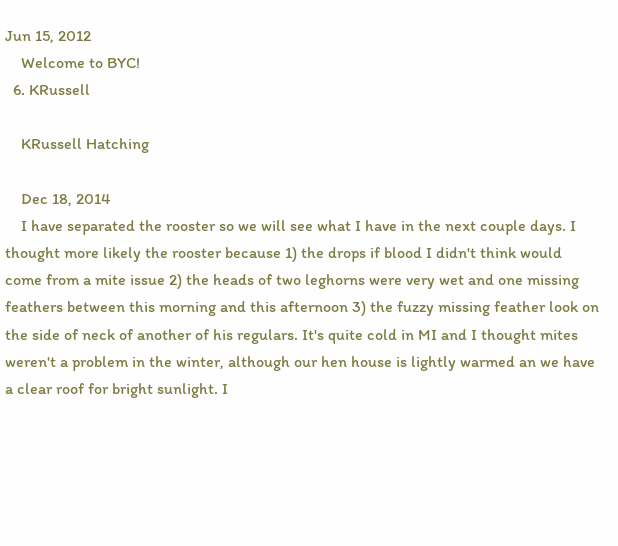Jun 15, 2012
    Welcome to BYC!
  6. KRussell

    KRussell Hatching

    Dec 18, 2014
    I have separated the rooster so we will see what I have in the next couple days. I thought more likely the rooster because 1) the drops if blood I didn't think would come from a mite issue 2) the heads of two leghorns were very wet and one missing feathers between this morning and this afternoon 3) the fuzzy missing feather look on the side of neck of another of his regulars. It's quite cold in MI and I thought mites weren't a problem in the winter, although our hen house is lightly warmed an we have a clear roof for bright sunlight. I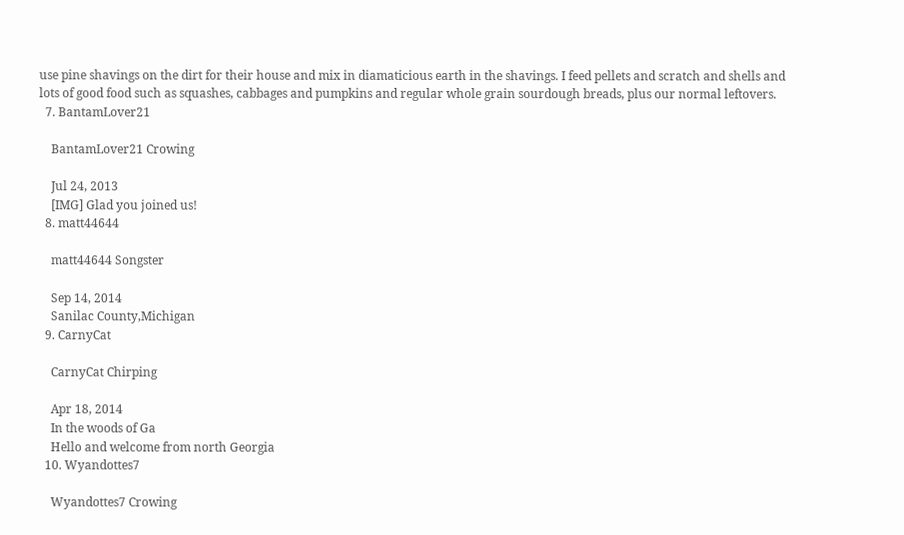use pine shavings on the dirt for their house and mix in diamaticious earth in the shavings. I feed pellets and scratch and shells and lots of good food such as squashes, cabbages and pumpkins and regular whole grain sourdough breads, plus our normal leftovers.
  7. BantamLover21

    BantamLover21 Crowing

    Jul 24, 2013
    [IMG] Glad you joined us!
  8. matt44644

    matt44644 Songster

    Sep 14, 2014
    Sanilac County,Michigan
  9. CarnyCat

    CarnyCat Chirping

    Apr 18, 2014
    In the woods of Ga
    Hello and welcome from north Georgia
  10. Wyandottes7

    Wyandottes7 Crowing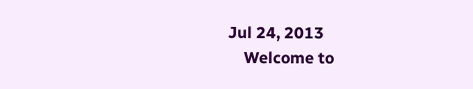Jul 24, 2013
    Welcome to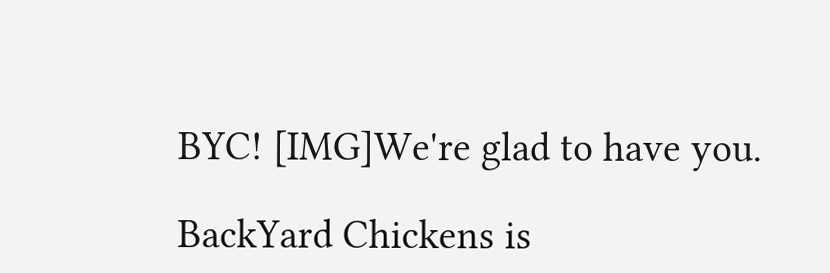BYC! [IMG]We're glad to have you.

BackYard Chickens is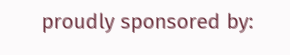proudly sponsored by: